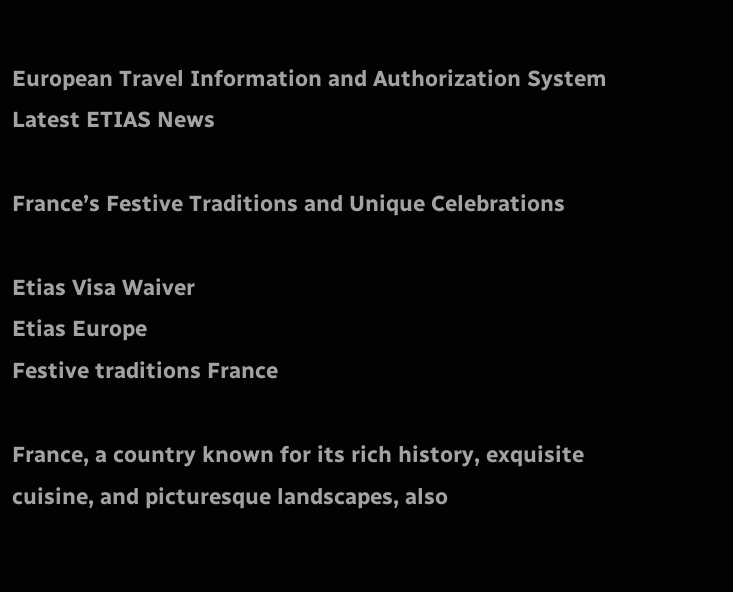European Travel Information and Authorization System
Latest ETIAS News

France’s Festive Traditions and Unique Celebrations

Etias Visa Waiver
Etias Europe
Festive traditions France

France, a country known for its rich history, exquisite cuisine, and picturesque landscapes, also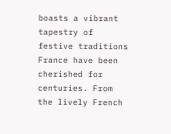boasts a vibrant tapestry of festive traditions France have been cherished for centuries. From the lively French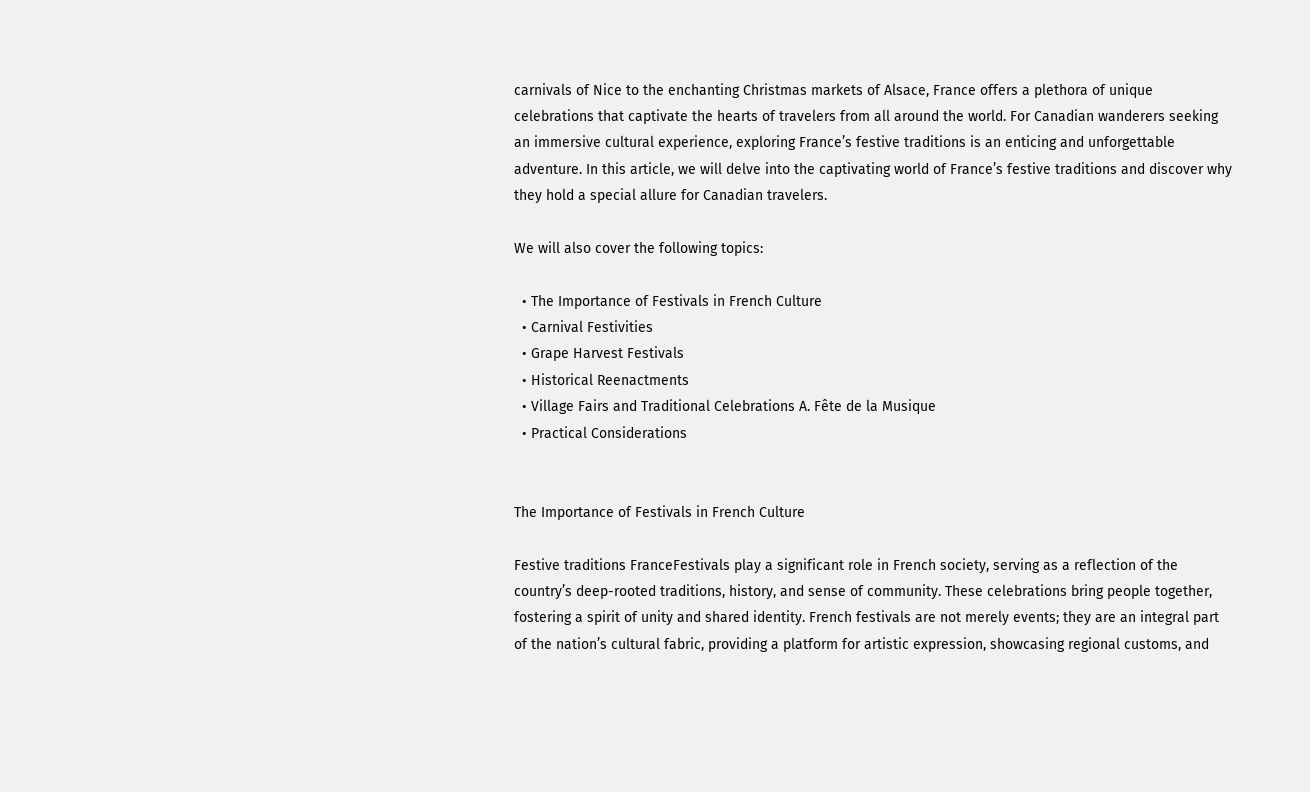carnivals of Nice to the enchanting Christmas markets of Alsace, France offers a plethora of unique celebrations that captivate the hearts of travelers from all around the world. For Canadian wanderers seeking an immersive cultural experience, exploring France’s festive traditions is an enticing and unforgettable adventure. In this article, we will delve into the captivating world of France’s festive traditions and discover why they hold a special allure for Canadian travelers.

We will also cover the following topics:

  • The Importance of Festivals in French Culture
  • Carnival Festivities
  • Grape Harvest Festivals
  • Historical Reenactments
  • Village Fairs and Traditional Celebrations A. Fête de la Musique
  • Practical Considerations


The Importance of Festivals in French Culture

Festive traditions FranceFestivals play a significant role in French society, serving as a reflection of the country’s deep-rooted traditions, history, and sense of community. These celebrations bring people together, fostering a spirit of unity and shared identity. French festivals are not merely events; they are an integral part of the nation’s cultural fabric, providing a platform for artistic expression, showcasing regional customs, and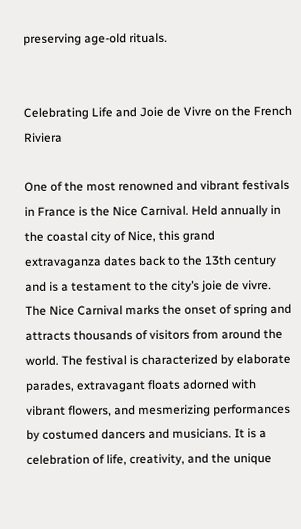preserving age-old rituals.


Celebrating Life and Joie de Vivre on the French Riviera

One of the most renowned and vibrant festivals in France is the Nice Carnival. Held annually in the coastal city of Nice, this grand extravaganza dates back to the 13th century and is a testament to the city’s joie de vivre. The Nice Carnival marks the onset of spring and attracts thousands of visitors from around the world. The festival is characterized by elaborate parades, extravagant floats adorned with vibrant flowers, and mesmerizing performances by costumed dancers and musicians. It is a celebration of life, creativity, and the unique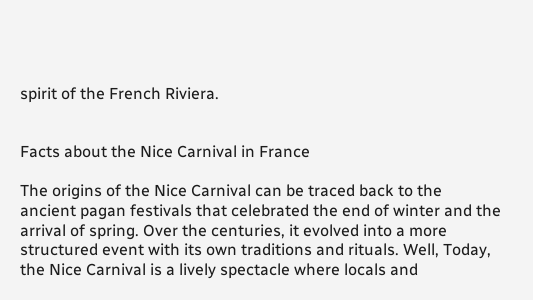spirit of the French Riviera.


Facts about the Nice Carnival in France

The origins of the Nice Carnival can be traced back to the ancient pagan festivals that celebrated the end of winter and the arrival of spring. Over the centuries, it evolved into a more structured event with its own traditions and rituals. Well, Today, the Nice Carnival is a lively spectacle where locals and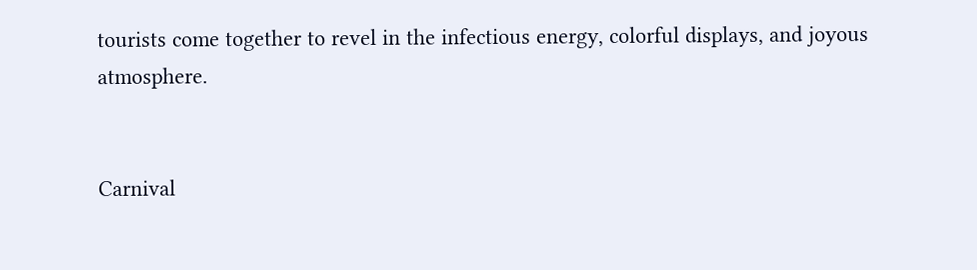tourists come together to revel in the infectious energy, colorful displays, and joyous atmosphere.


Carnival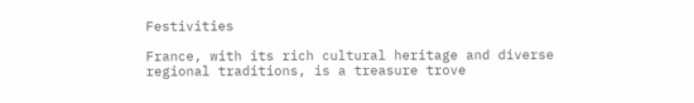Festivities

France, with its rich cultural heritage and diverse regional traditions, is a treasure trove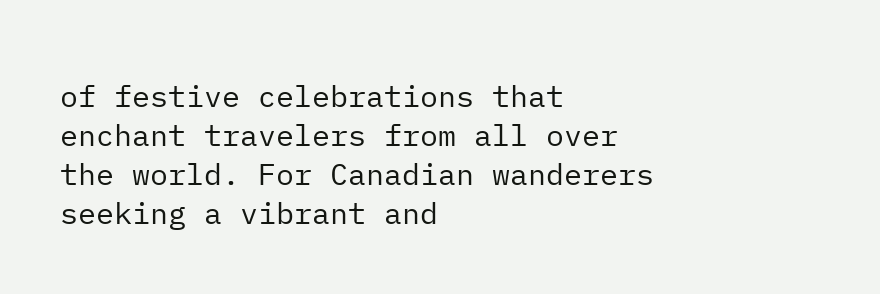of festive celebrations that enchant travelers from all over the world. For Canadian wanderers seeking a vibrant and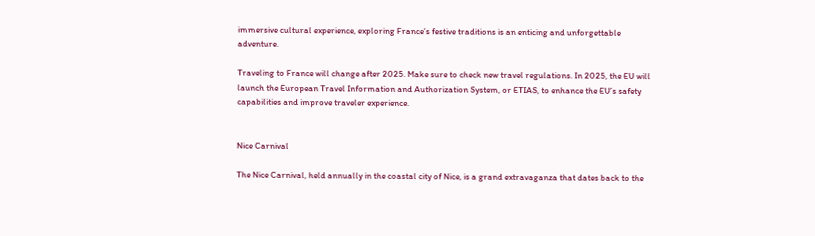immersive cultural experience, exploring France’s festive traditions is an enticing and unforgettable adventure.

Traveling to France will change after 2025. Make sure to check new travel regulations. In 2025, the EU will launch the European Travel Information and Authorization System, or ETIAS, to enhance the EU’s safety capabilities and improve traveler experience.


Nice Carnival

The Nice Carnival, held annually in the coastal city of Nice, is a grand extravaganza that dates back to the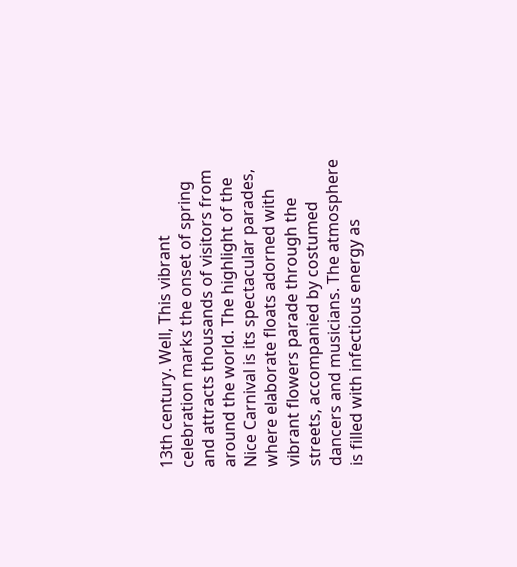13th century. Well, This vibrant celebration marks the onset of spring and attracts thousands of visitors from around the world. The highlight of the Nice Carnival is its spectacular parades, where elaborate floats adorned with vibrant flowers parade through the streets, accompanied by costumed dancers and musicians. The atmosphere is filled with infectious energy as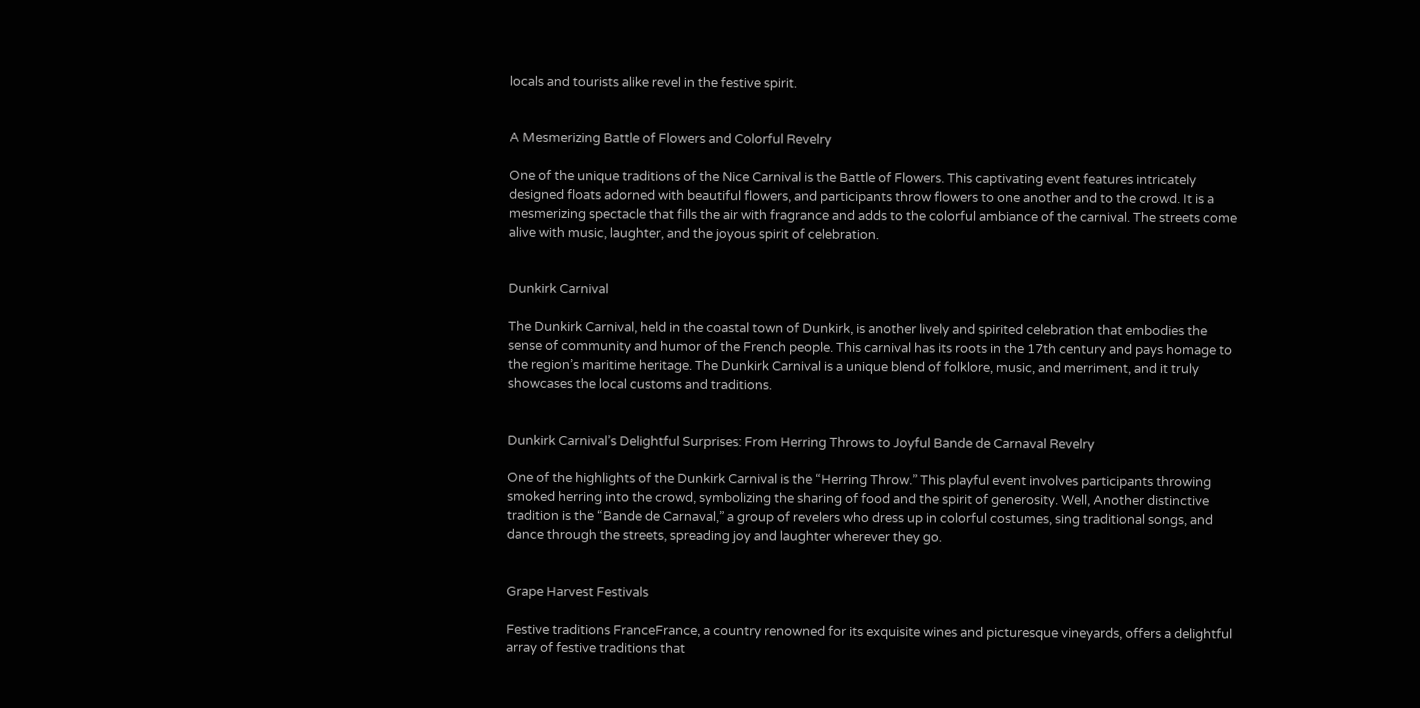locals and tourists alike revel in the festive spirit.


A Mesmerizing Battle of Flowers and Colorful Revelry

One of the unique traditions of the Nice Carnival is the Battle of Flowers. This captivating event features intricately designed floats adorned with beautiful flowers, and participants throw flowers to one another and to the crowd. It is a mesmerizing spectacle that fills the air with fragrance and adds to the colorful ambiance of the carnival. The streets come alive with music, laughter, and the joyous spirit of celebration.


Dunkirk Carnival

The Dunkirk Carnival, held in the coastal town of Dunkirk, is another lively and spirited celebration that embodies the sense of community and humor of the French people. This carnival has its roots in the 17th century and pays homage to the region’s maritime heritage. The Dunkirk Carnival is a unique blend of folklore, music, and merriment, and it truly showcases the local customs and traditions.


Dunkirk Carnival’s Delightful Surprises: From Herring Throws to Joyful Bande de Carnaval Revelry

One of the highlights of the Dunkirk Carnival is the “Herring Throw.” This playful event involves participants throwing smoked herring into the crowd, symbolizing the sharing of food and the spirit of generosity. Well, Another distinctive tradition is the “Bande de Carnaval,” a group of revelers who dress up in colorful costumes, sing traditional songs, and dance through the streets, spreading joy and laughter wherever they go.


Grape Harvest Festivals

Festive traditions FranceFrance, a country renowned for its exquisite wines and picturesque vineyards, offers a delightful array of festive traditions that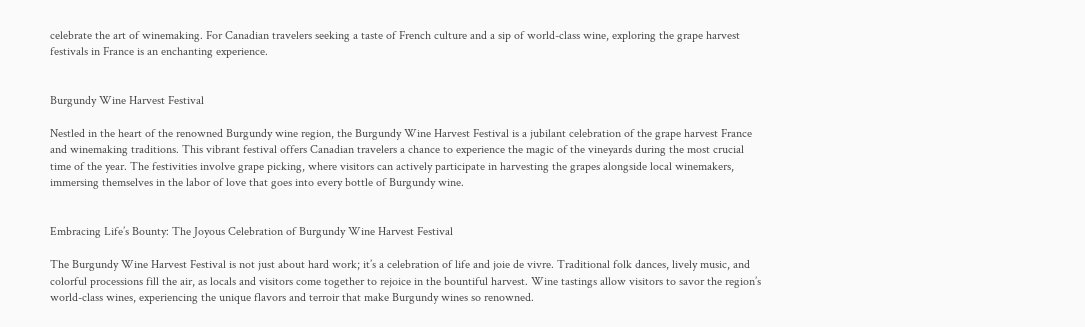celebrate the art of winemaking. For Canadian travelers seeking a taste of French culture and a sip of world-class wine, exploring the grape harvest festivals in France is an enchanting experience.


Burgundy Wine Harvest Festival

Nestled in the heart of the renowned Burgundy wine region, the Burgundy Wine Harvest Festival is a jubilant celebration of the grape harvest France and winemaking traditions. This vibrant festival offers Canadian travelers a chance to experience the magic of the vineyards during the most crucial time of the year. The festivities involve grape picking, where visitors can actively participate in harvesting the grapes alongside local winemakers, immersing themselves in the labor of love that goes into every bottle of Burgundy wine.


Embracing Life’s Bounty: The Joyous Celebration of Burgundy Wine Harvest Festival

The Burgundy Wine Harvest Festival is not just about hard work; it’s a celebration of life and joie de vivre. Traditional folk dances, lively music, and colorful processions fill the air, as locals and visitors come together to rejoice in the bountiful harvest. Wine tastings allow visitors to savor the region’s world-class wines, experiencing the unique flavors and terroir that make Burgundy wines so renowned.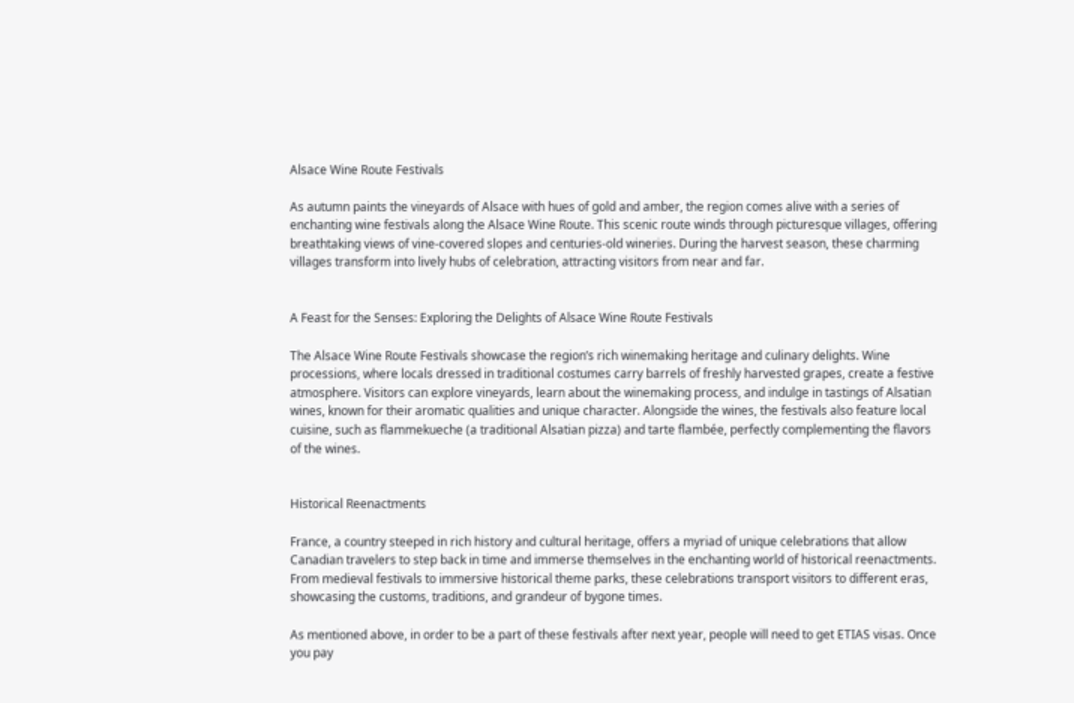Alsace Wine Route Festivals

As autumn paints the vineyards of Alsace with hues of gold and amber, the region comes alive with a series of enchanting wine festivals along the Alsace Wine Route. This scenic route winds through picturesque villages, offering breathtaking views of vine-covered slopes and centuries-old wineries. During the harvest season, these charming villages transform into lively hubs of celebration, attracting visitors from near and far.


A Feast for the Senses: Exploring the Delights of Alsace Wine Route Festivals

The Alsace Wine Route Festivals showcase the region’s rich winemaking heritage and culinary delights. Wine processions, where locals dressed in traditional costumes carry barrels of freshly harvested grapes, create a festive atmosphere. Visitors can explore vineyards, learn about the winemaking process, and indulge in tastings of Alsatian wines, known for their aromatic qualities and unique character. Alongside the wines, the festivals also feature local cuisine, such as flammekueche (a traditional Alsatian pizza) and tarte flambée, perfectly complementing the flavors of the wines.


Historical Reenactments

France, a country steeped in rich history and cultural heritage, offers a myriad of unique celebrations that allow Canadian travelers to step back in time and immerse themselves in the enchanting world of historical reenactments. From medieval festivals to immersive historical theme parks, these celebrations transport visitors to different eras, showcasing the customs, traditions, and grandeur of bygone times.

As mentioned above, in order to be a part of these festivals after next year, people will need to get ETIAS visas. Once you pay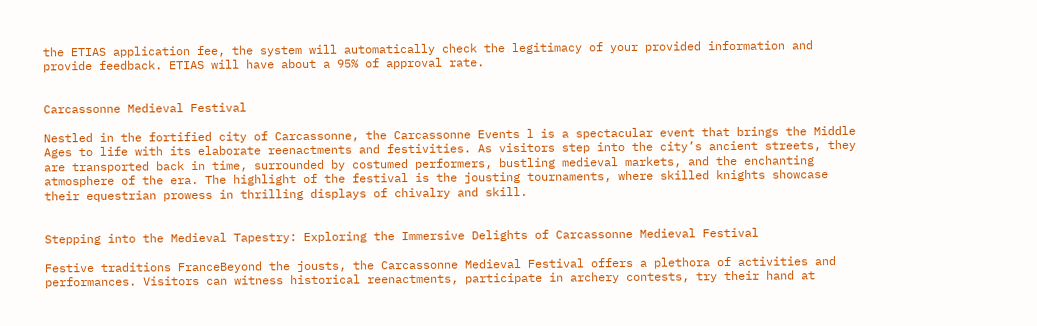the ETIAS application fee, the system will automatically check the legitimacy of your provided information and provide feedback. ETIAS will have about a 95% of approval rate.


Carcassonne Medieval Festival

Nestled in the fortified city of Carcassonne, the Carcassonne Events l is a spectacular event that brings the Middle Ages to life with its elaborate reenactments and festivities. As visitors step into the city’s ancient streets, they are transported back in time, surrounded by costumed performers, bustling medieval markets, and the enchanting atmosphere of the era. The highlight of the festival is the jousting tournaments, where skilled knights showcase their equestrian prowess in thrilling displays of chivalry and skill.


Stepping into the Medieval Tapestry: Exploring the Immersive Delights of Carcassonne Medieval Festival

Festive traditions FranceBeyond the jousts, the Carcassonne Medieval Festival offers a plethora of activities and performances. Visitors can witness historical reenactments, participate in archery contests, try their hand at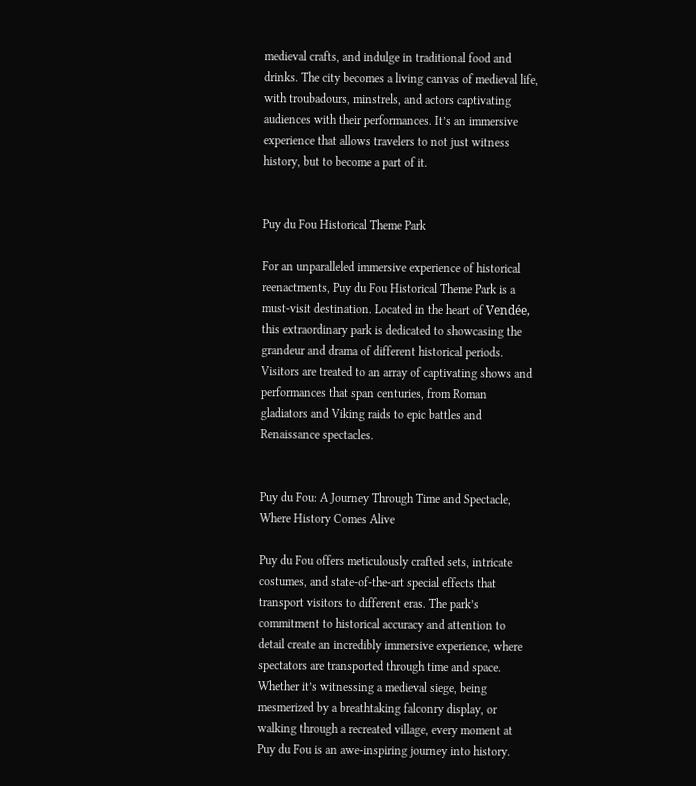medieval crafts, and indulge in traditional food and drinks. The city becomes a living canvas of medieval life, with troubadours, minstrels, and actors captivating audiences with their performances. It’s an immersive experience that allows travelers to not just witness history, but to become a part of it.


Puy du Fou Historical Theme Park

For an unparalleled immersive experience of historical reenactments, Puy du Fou Historical Theme Park is a must-visit destination. Located in the heart of Vendée, this extraordinary park is dedicated to showcasing the grandeur and drama of different historical periods. Visitors are treated to an array of captivating shows and performances that span centuries, from Roman gladiators and Viking raids to epic battles and Renaissance spectacles.


Puy du Fou: A Journey Through Time and Spectacle, Where History Comes Alive

Puy du Fou offers meticulously crafted sets, intricate costumes, and state-of-the-art special effects that transport visitors to different eras. The park’s commitment to historical accuracy and attention to detail create an incredibly immersive experience, where spectators are transported through time and space. Whether it’s witnessing a medieval siege, being mesmerized by a breathtaking falconry display, or walking through a recreated village, every moment at Puy du Fou is an awe-inspiring journey into history.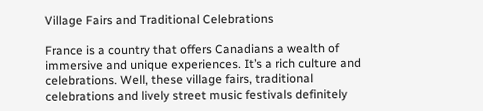Village Fairs and Traditional Celebrations

France is a country that offers Canadians a wealth of immersive and unique experiences. It’s a rich culture and celebrations. Well, these village fairs, traditional celebrations and lively street music festivals definitely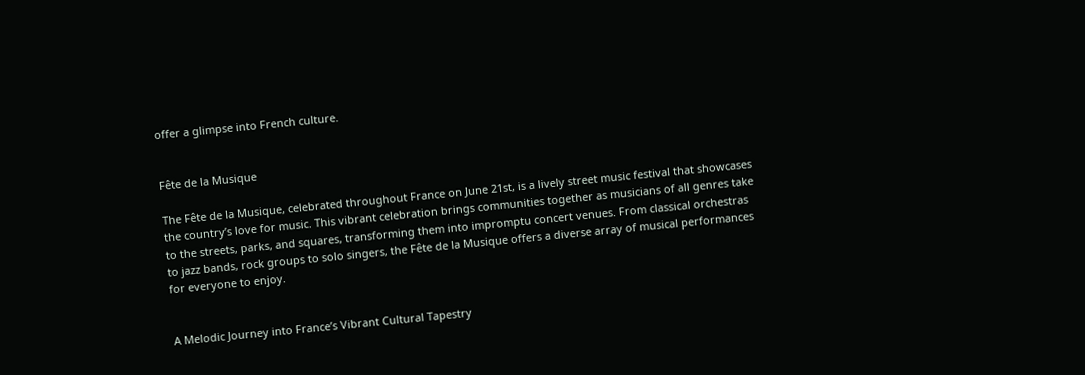offer a glimpse into French culture.


Fête de la Musique

The Fête de la Musique, celebrated throughout France on June 21st, is a lively street music festival that showcases the country’s love for music. This vibrant celebration brings communities together as musicians of all genres take to the streets, parks, and squares, transforming them into impromptu concert venues. From classical orchestras to jazz bands, rock groups to solo singers, the Fête de la Musique offers a diverse array of musical performances for everyone to enjoy.


A Melodic Journey into France’s Vibrant Cultural Tapestry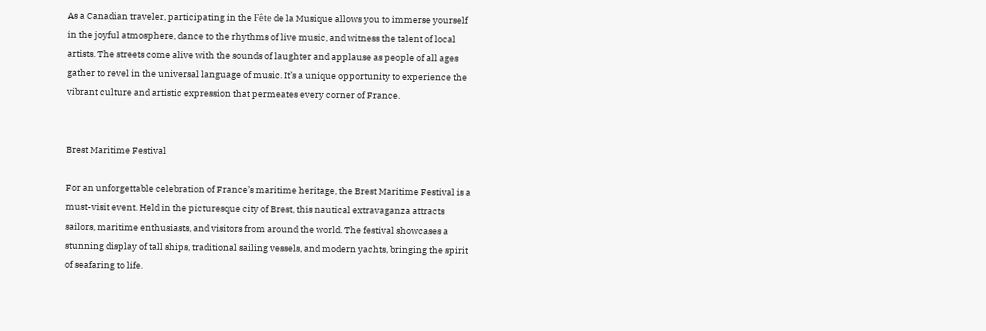As a Canadian traveler, participating in the Fête de la Musique allows you to immerse yourself in the joyful atmosphere, dance to the rhythms of live music, and witness the talent of local artists. The streets come alive with the sounds of laughter and applause as people of all ages gather to revel in the universal language of music. It’s a unique opportunity to experience the vibrant culture and artistic expression that permeates every corner of France.


Brest Maritime Festival

For an unforgettable celebration of France’s maritime heritage, the Brest Maritime Festival is a must-visit event. Held in the picturesque city of Brest, this nautical extravaganza attracts sailors, maritime enthusiasts, and visitors from around the world. The festival showcases a stunning display of tall ships, traditional sailing vessels, and modern yachts, bringing the spirit of seafaring to life.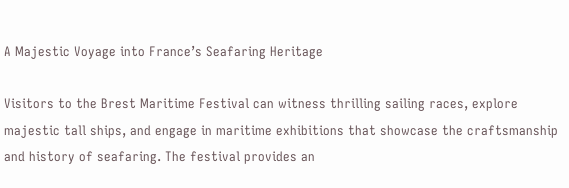A Majestic Voyage into France’s Seafaring Heritage

Visitors to the Brest Maritime Festival can witness thrilling sailing races, explore majestic tall ships, and engage in maritime exhibitions that showcase the craftsmanship and history of seafaring. The festival provides an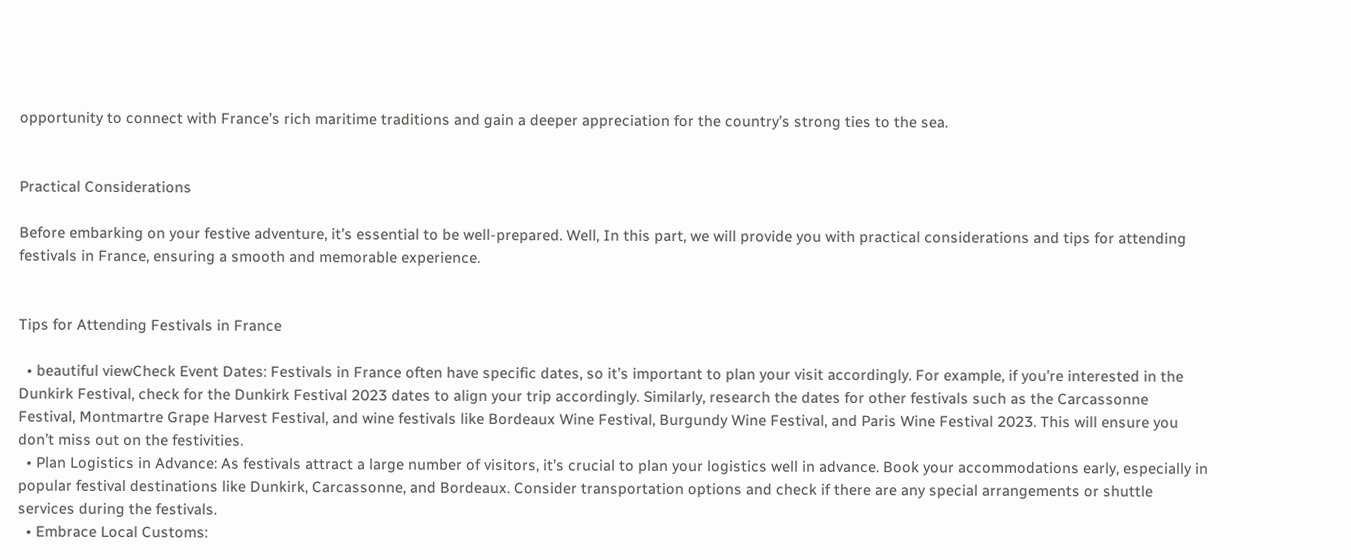opportunity to connect with France’s rich maritime traditions and gain a deeper appreciation for the country’s strong ties to the sea.


Practical Considerations

Before embarking on your festive adventure, it’s essential to be well-prepared. Well, In this part, we will provide you with practical considerations and tips for attending festivals in France, ensuring a smooth and memorable experience.


Tips for Attending Festivals in France

  • beautiful viewCheck Event Dates: Festivals in France often have specific dates, so it’s important to plan your visit accordingly. For example, if you’re interested in the Dunkirk Festival, check for the Dunkirk Festival 2023 dates to align your trip accordingly. Similarly, research the dates for other festivals such as the Carcassonne Festival, Montmartre Grape Harvest Festival, and wine festivals like Bordeaux Wine Festival, Burgundy Wine Festival, and Paris Wine Festival 2023. This will ensure you don’t miss out on the festivities.
  • Plan Logistics in Advance: As festivals attract a large number of visitors, it’s crucial to plan your logistics well in advance. Book your accommodations early, especially in popular festival destinations like Dunkirk, Carcassonne, and Bordeaux. Consider transportation options and check if there are any special arrangements or shuttle services during the festivals.
  • Embrace Local Customs: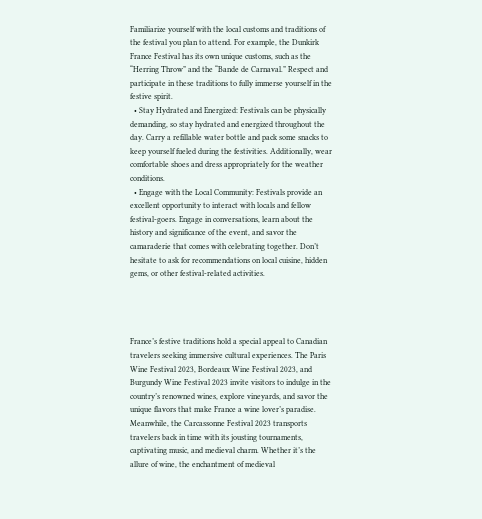Familiarize yourself with the local customs and traditions of the festival you plan to attend. For example, the Dunkirk France Festival has its own unique customs, such as the “Herring Throw” and the “Bande de Carnaval.” Respect and participate in these traditions to fully immerse yourself in the festive spirit.
  • Stay Hydrated and Energized: Festivals can be physically demanding, so stay hydrated and energized throughout the day. Carry a refillable water bottle and pack some snacks to keep yourself fueled during the festivities. Additionally, wear comfortable shoes and dress appropriately for the weather conditions.
  • Engage with the Local Community: Festivals provide an excellent opportunity to interact with locals and fellow festival-goers. Engage in conversations, learn about the history and significance of the event, and savor the camaraderie that comes with celebrating together. Don’t hesitate to ask for recommendations on local cuisine, hidden gems, or other festival-related activities.




France’s festive traditions hold a special appeal to Canadian travelers seeking immersive cultural experiences. The Paris Wine Festival 2023, Bordeaux Wine Festival 2023, and Burgundy Wine Festival 2023 invite visitors to indulge in the country’s renowned wines, explore vineyards, and savor the unique flavors that make France a wine lover’s paradise. Meanwhile, the Carcassonne Festival 2023 transports travelers back in time with its jousting tournaments, captivating music, and medieval charm. Whether it’s the allure of wine, the enchantment of medieval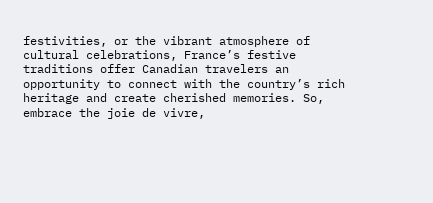festivities, or the vibrant atmosphere of cultural celebrations, France’s festive traditions offer Canadian travelers an opportunity to connect with the country’s rich heritage and create cherished memories. So, embrace the joie de vivre,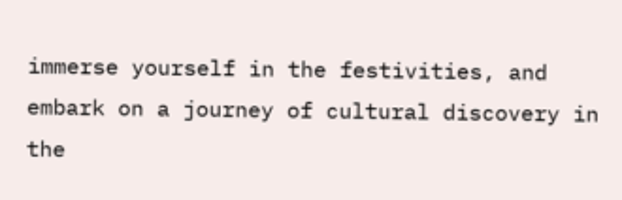immerse yourself in the festivities, and embark on a journey of cultural discovery in the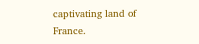captivating land of France.